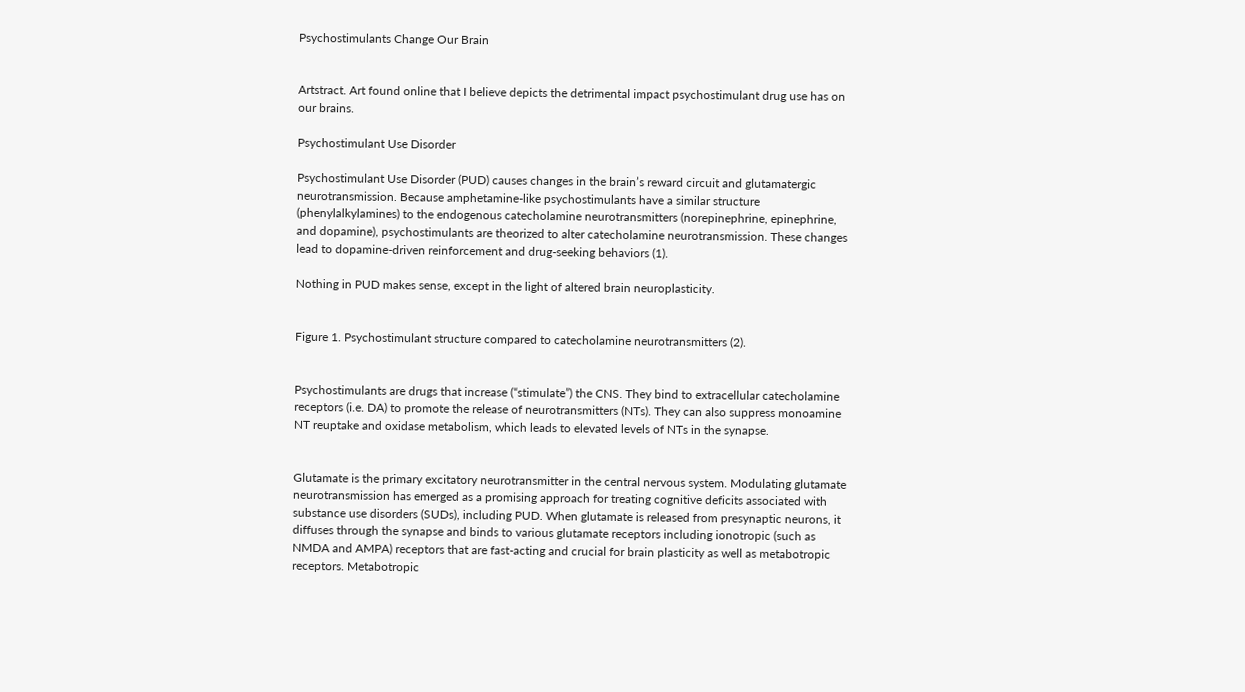Psychostimulants Change Our Brain


Artstract. Art found online that I believe depicts the detrimental impact psychostimulant drug use has on our brains.

Psychostimulant Use Disorder

Psychostimulant Use Disorder (PUD) causes changes in the brain’s reward circuit and glutamatergic neurotransmission. Because amphetamine-like psychostimulants have a similar structure (phenylalkylamines) to the endogenous catecholamine neurotransmitters (norepinephrine, epinephrine, and dopamine), psychostimulants are theorized to alter catecholamine neurotransmission. These changes lead to dopamine-driven reinforcement and drug-seeking behaviors (1).

Nothing in PUD makes sense, except in the light of altered brain neuroplasticity.


Figure 1. Psychostimulant structure compared to catecholamine neurotransmitters (2).


Psychostimulants are drugs that increase (“stimulate”) the CNS. They bind to extracellular catecholamine receptors (i.e. DA) to promote the release of neurotransmitters (NTs). They can also suppress monoamine NT reuptake and oxidase metabolism, which leads to elevated levels of NTs in the synapse.


Glutamate is the primary excitatory neurotransmitter in the central nervous system. Modulating glutamate neurotransmission has emerged as a promising approach for treating cognitive deficits associated with substance use disorders (SUDs), including PUD. When glutamate is released from presynaptic neurons, it diffuses through the synapse and binds to various glutamate receptors including ionotropic (such as NMDA and AMPA) receptors that are fast-acting and crucial for brain plasticity as well as metabotropic receptors. Metabotropic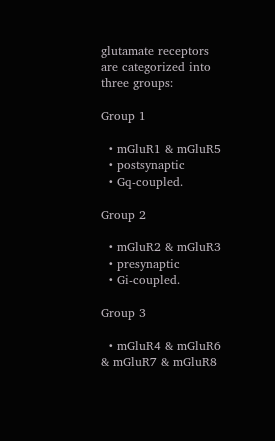glutamate receptors are categorized into three groups:

Group 1

  • mGluR1 & mGluR5
  • postsynaptic
  • Gq-coupled.

Group 2

  • mGluR2 & mGluR3
  • presynaptic
  • Gi-coupled.

Group 3

  • mGluR4 & mGluR6 & mGluR7 & mGluR8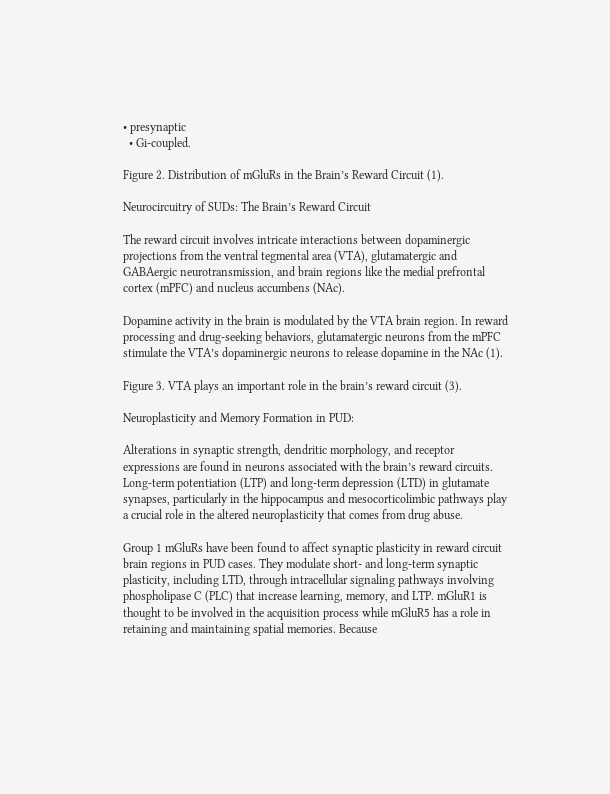• presynaptic
  • Gi-coupled.

Figure 2. Distribution of mGluRs in the Brain’s Reward Circuit (1).

Neurocircuitry of SUDs: The Brain’s Reward Circuit

The reward circuit involves intricate interactions between dopaminergic projections from the ventral tegmental area (VTA), glutamatergic and GABAergic neurotransmission, and brain regions like the medial prefrontal cortex (mPFC) and nucleus accumbens (NAc).

Dopamine activity in the brain is modulated by the VTA brain region. In reward processing and drug-seeking behaviors, glutamatergic neurons from the mPFC stimulate the VTA’s dopaminergic neurons to release dopamine in the NAc (1).

Figure 3. VTA plays an important role in the brain’s reward circuit (3).

Neuroplasticity and Memory Formation in PUD:

Alterations in synaptic strength, dendritic morphology, and receptor expressions are found in neurons associated with the brain’s reward circuits. Long-term potentiation (LTP) and long-term depression (LTD) in glutamate synapses, particularly in the hippocampus and mesocorticolimbic pathways play a crucial role in the altered neuroplasticity that comes from drug abuse.

Group 1 mGluRs have been found to affect synaptic plasticity in reward circuit brain regions in PUD cases. They modulate short- and long-term synaptic plasticity, including LTD, through intracellular signaling pathways involving phospholipase C (PLC) that increase learning, memory, and LTP. mGluR1 is thought to be involved in the acquisition process while mGluR5 has a role in retaining and maintaining spatial memories. Because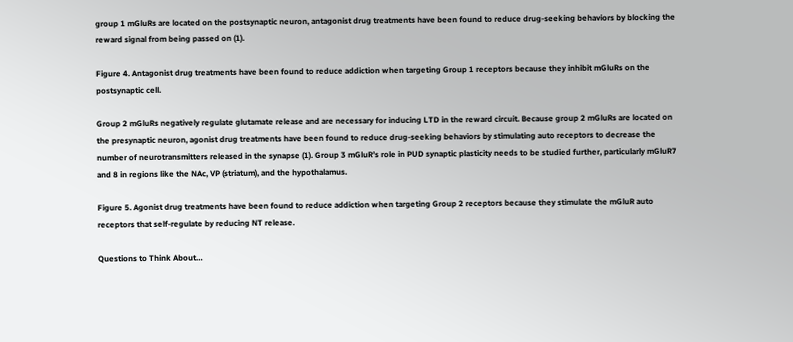group 1 mGluRs are located on the postsynaptic neuron, antagonist drug treatments have been found to reduce drug-seeking behaviors by blocking the reward signal from being passed on (1).

Figure 4. Antagonist drug treatments have been found to reduce addiction when targeting Group 1 receptors because they inhibit mGluRs on the postsynaptic cell.

Group 2 mGluRs negatively regulate glutamate release and are necessary for inducing LTD in the reward circuit. Because group 2 mGluRs are located on the presynaptic neuron, agonist drug treatments have been found to reduce drug-seeking behaviors by stimulating auto receptors to decrease the number of neurotransmitters released in the synapse (1). Group 3 mGluR’s role in PUD synaptic plasticity needs to be studied further, particularly mGluR7 and 8 in regions like the NAc, VP (striatum), and the hypothalamus.

Figure 5. Agonist drug treatments have been found to reduce addiction when targeting Group 2 receptors because they stimulate the mGluR auto receptors that self-regulate by reducing NT release.

Questions to Think About…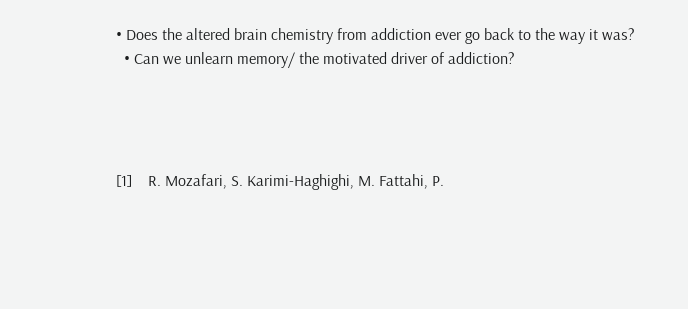• Does the altered brain chemistry from addiction ever go back to the way it was?
  • Can we unlearn memory/ the motivated driver of addiction?




[1]    R. Mozafari, S. Karimi-Haghighi, M. Fattahi, P.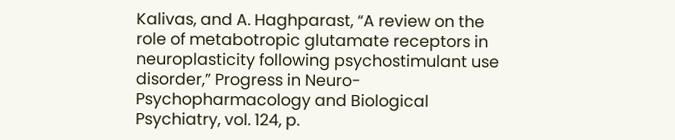Kalivas, and A. Haghparast, “A review on the role of metabotropic glutamate receptors in neuroplasticity following psychostimulant use disorder,” Progress in Neuro-Psychopharmacology and Biological Psychiatry, vol. 124, p.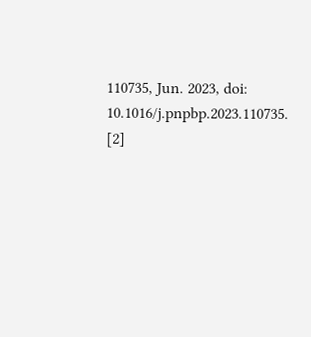110735, Jun. 2023, doi: 10.1016/j.pnpbp.2023.110735.
[2]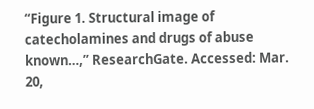“Figure 1. Structural image of catecholamines and drugs of abuse known…,” ResearchGate. Accessed: Mar. 20,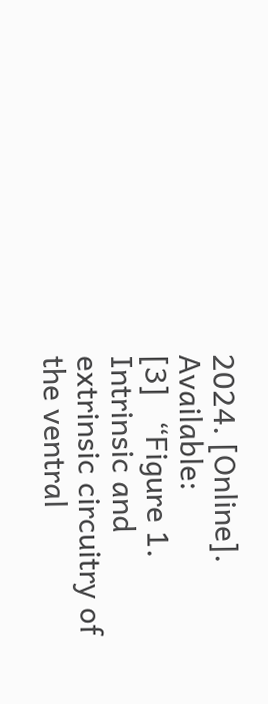2024. [Online]. Available:
[3]   “Figure 1. Intrinsic and extrinsic circuitry of the ventral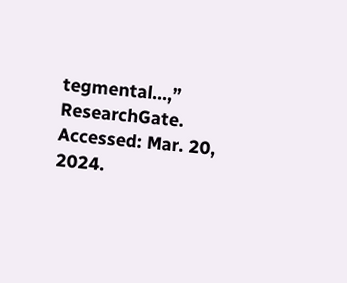tegmental…,” ResearchGate. Accessed: Mar. 20, 2024.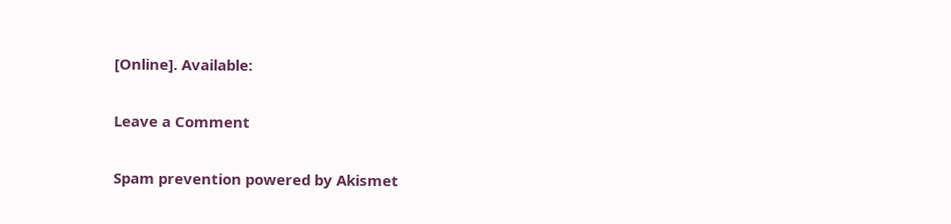[Online]. Available:

Leave a Comment

Spam prevention powered by Akismet